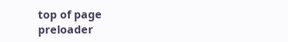top of page
preloader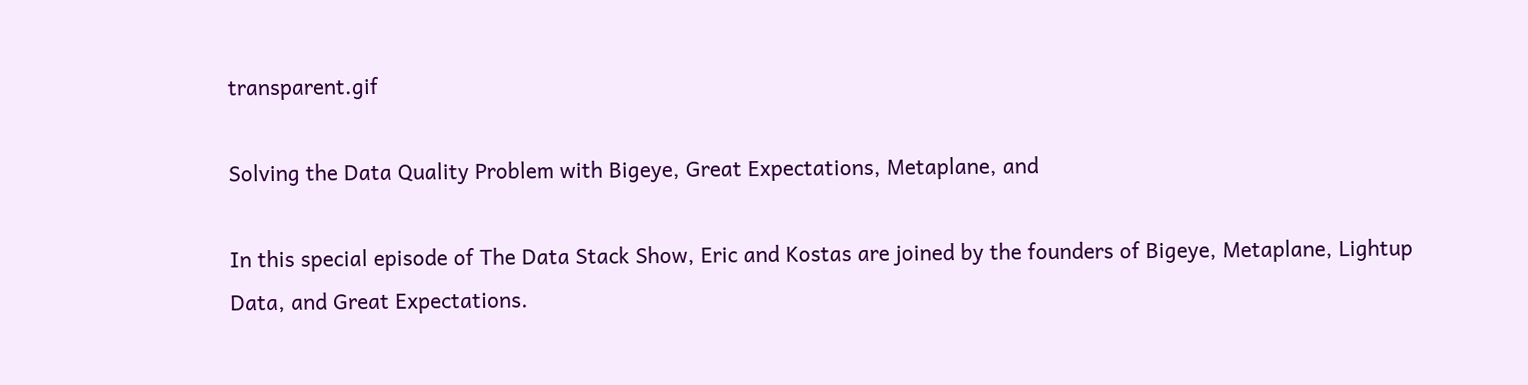transparent.gif

Solving the Data Quality Problem with Bigeye, Great Expectations, Metaplane, and

In this special episode of The Data Stack Show, Eric and Kostas are joined by the founders of Bigeye, Metaplane, Lightup Data, and Great Expectations.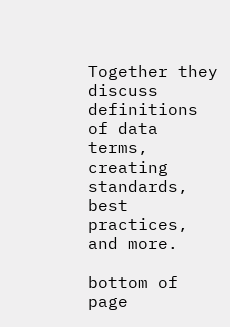Together they discuss definitions of data terms, creating standards, best practices, and more.

bottom of page